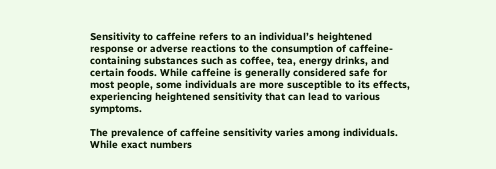Sensitivity to caffeine refers to an individual’s heightened response or adverse reactions to the consumption of caffeine-containing substances such as coffee, tea, energy drinks, and certain foods. While caffeine is generally considered safe for most people, some individuals are more susceptible to its effects, experiencing heightened sensitivity that can lead to various symptoms.

The prevalence of caffeine sensitivity varies among individuals. While exact numbers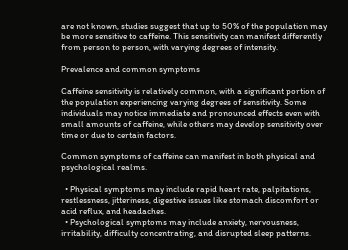are not known, studies suggest that up to 50% of the population may be more sensitive to caffeine. This sensitivity can manifest differently from person to person, with varying degrees of intensity.

Prevalence and common symptoms

Caffeine sensitivity is relatively common, with a significant portion of the population experiencing varying degrees of sensitivity. Some individuals may notice immediate and pronounced effects even with small amounts of caffeine, while others may develop sensitivity over time or due to certain factors.

Common symptoms of caffeine can manifest in both physical and psychological realms.

  • Physical symptoms may include rapid heart rate, palpitations, restlessness, jitteriness, digestive issues like stomach discomfort or acid reflux, and headaches.
  • Psychological symptoms may include anxiety, nervousness, irritability, difficulty concentrating, and disrupted sleep patterns.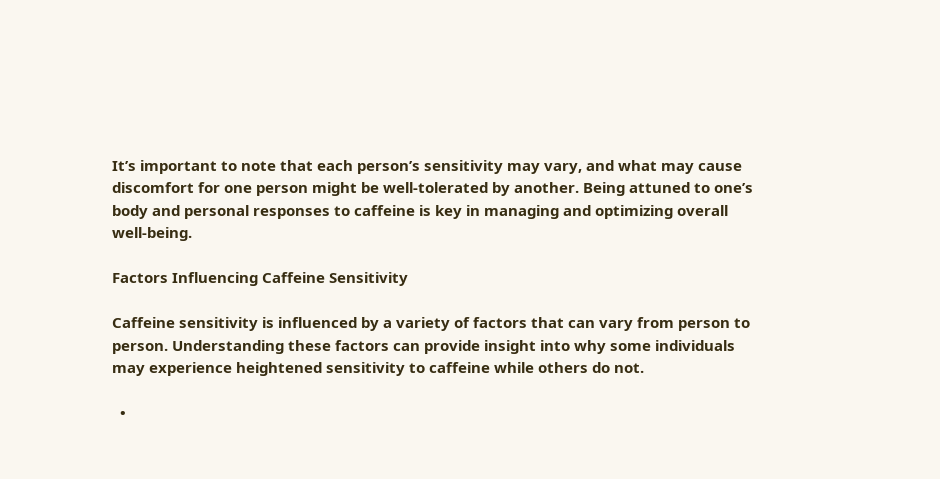It’s important to note that each person’s sensitivity may vary, and what may cause discomfort for one person might be well-tolerated by another. Being attuned to one’s body and personal responses to caffeine is key in managing and optimizing overall well-being.

Factors Influencing Caffeine Sensitivity

Caffeine sensitivity is influenced by a variety of factors that can vary from person to person. Understanding these factors can provide insight into why some individuals may experience heightened sensitivity to caffeine while others do not.

  •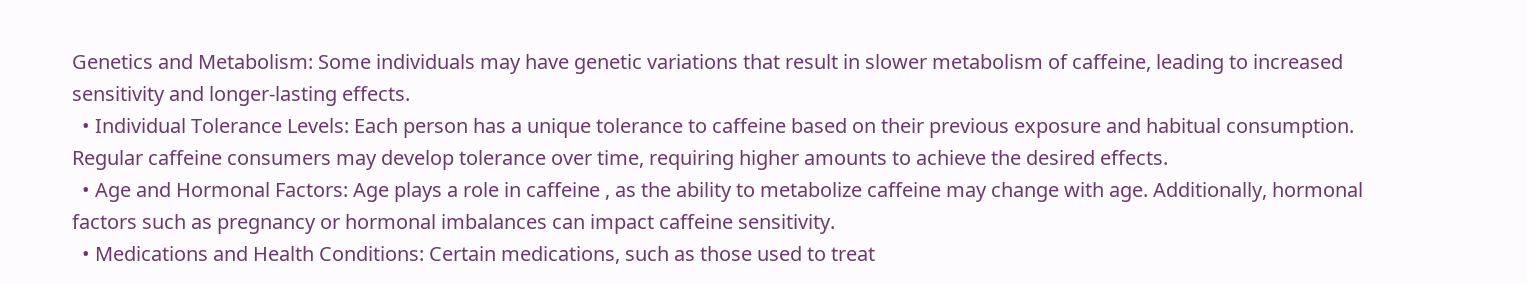Genetics and Metabolism: Some individuals may have genetic variations that result in slower metabolism of caffeine, leading to increased sensitivity and longer-lasting effects.
  • Individual Tolerance Levels: Each person has a unique tolerance to caffeine based on their previous exposure and habitual consumption. Regular caffeine consumers may develop tolerance over time, requiring higher amounts to achieve the desired effects.
  • Age and Hormonal Factors: Age plays a role in caffeine , as the ability to metabolize caffeine may change with age. Additionally, hormonal factors such as pregnancy or hormonal imbalances can impact caffeine sensitivity.
  • Medications and Health Conditions: Certain medications, such as those used to treat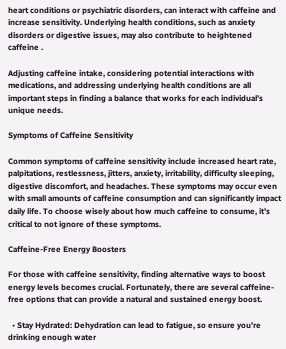heart conditions or psychiatric disorders, can interact with caffeine and increase sensitivity. Underlying health conditions, such as anxiety disorders or digestive issues, may also contribute to heightened caffeine .

Adjusting caffeine intake, considering potential interactions with medications, and addressing underlying health conditions are all important steps in finding a balance that works for each individual’s unique needs.

Symptoms of Caffeine Sensitivity

Common symptoms of caffeine sensitivity include increased heart rate, palpitations, restlessness, jitters, anxiety, irritability, difficulty sleeping, digestive discomfort, and headaches. These symptoms may occur even with small amounts of caffeine consumption and can significantly impact daily life. To choose wisely about how much caffeine to consume, it’s critical to not ignore of these symptoms.

Caffeine-Free Energy Boosters

For those with caffeine sensitivity, finding alternative ways to boost energy levels becomes crucial. Fortunately, there are several caffeine-free options that can provide a natural and sustained energy boost.

  • Stay Hydrated: Dehydration can lead to fatigue, so ensure you’re drinking enough water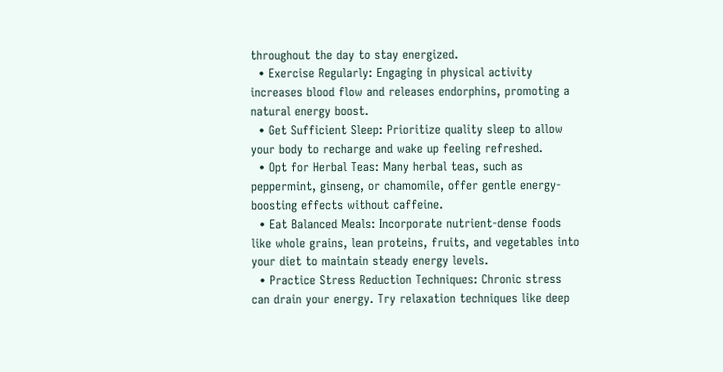throughout the day to stay energized.
  • Exercise Regularly: Engaging in physical activity increases blood flow and releases endorphins, promoting a natural energy boost.
  • Get Sufficient Sleep: Prioritize quality sleep to allow your body to recharge and wake up feeling refreshed.
  • Opt for Herbal Teas: Many herbal teas, such as peppermint, ginseng, or chamomile, offer gentle energy-boosting effects without caffeine.
  • Eat Balanced Meals: Incorporate nutrient-dense foods like whole grains, lean proteins, fruits, and vegetables into your diet to maintain steady energy levels.
  • Practice Stress Reduction Techniques: Chronic stress can drain your energy. Try relaxation techniques like deep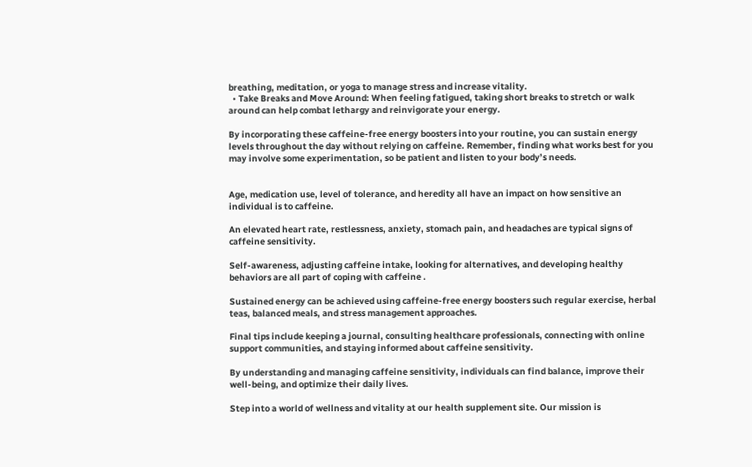breathing, meditation, or yoga to manage stress and increase vitality.
  • Take Breaks and Move Around: When feeling fatigued, taking short breaks to stretch or walk around can help combat lethargy and reinvigorate your energy.

By incorporating these caffeine-free energy boosters into your routine, you can sustain energy levels throughout the day without relying on caffeine. Remember, finding what works best for you may involve some experimentation, so be patient and listen to your body’s needs.


Age, medication use, level of tolerance, and heredity all have an impact on how sensitive an individual is to caffeine.

An elevated heart rate, restlessness, anxiety, stomach pain, and headaches are typical signs of caffeine sensitivity.

Self-awareness, adjusting caffeine intake, looking for alternatives, and developing healthy behaviors are all part of coping with caffeine .

Sustained energy can be achieved using caffeine-free energy boosters such regular exercise, herbal teas, balanced meals, and stress management approaches.

Final tips include keeping a journal, consulting healthcare professionals, connecting with online support communities, and staying informed about caffeine sensitivity.

By understanding and managing caffeine sensitivity, individuals can find balance, improve their well-being, and optimize their daily lives.

Step into a world of wellness and vitality at our health supplement site. Our mission is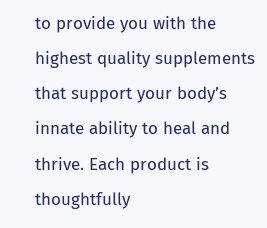to provide you with the highest quality supplements that support your body’s innate ability to heal and thrive. Each product is thoughtfully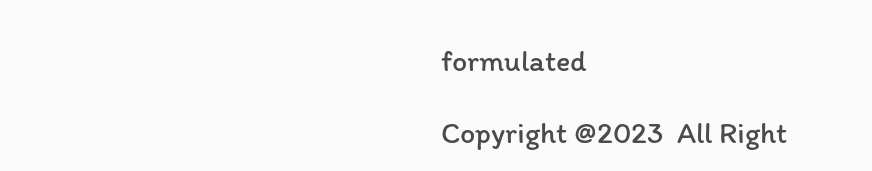formulated

Copyright @2023  All Right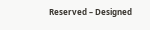Reserved – Designed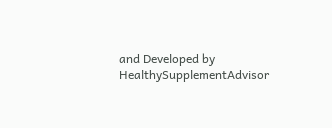and Developed by HealthySupplementAdvisor